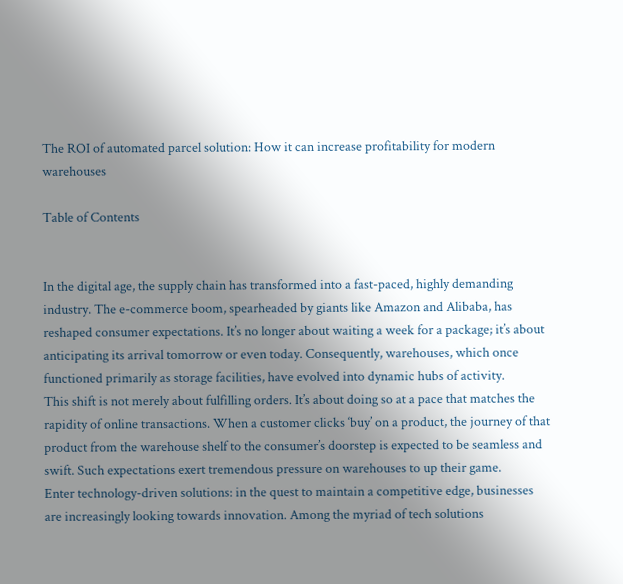The ROI of automated parcel solution: How it can increase profitability for modern warehouses

Table of Contents


In the digital age, the supply chain has transformed into a fast-paced, highly demanding industry. The e-commerce boom, spearheaded by giants like Amazon and Alibaba, has reshaped consumer expectations. It’s no longer about waiting a week for a package; it’s about anticipating its arrival tomorrow or even today. Consequently, warehouses, which once functioned primarily as storage facilities, have evolved into dynamic hubs of activity.
This shift is not merely about fulfilling orders. It’s about doing so at a pace that matches the rapidity of online transactions. When a customer clicks ‘buy’ on a product, the journey of that product from the warehouse shelf to the consumer’s doorstep is expected to be seamless and swift. Such expectations exert tremendous pressure on warehouses to up their game.
Enter technology-driven solutions: in the quest to maintain a competitive edge, businesses are increasingly looking towards innovation. Among the myriad of tech solutions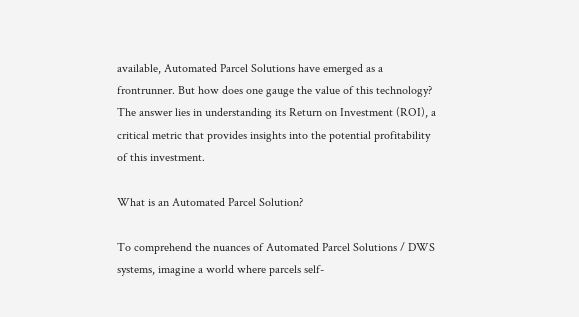available, Automated Parcel Solutions have emerged as a frontrunner. But how does one gauge the value of this technology?
The answer lies in understanding its Return on Investment (ROI), a critical metric that provides insights into the potential profitability of this investment.

What is an Automated Parcel Solution?

To comprehend the nuances of Automated Parcel Solutions / DWS systems, imagine a world where parcels self-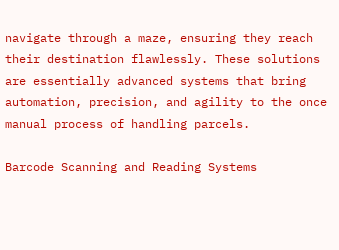navigate through a maze, ensuring they reach their destination flawlessly. These solutions are essentially advanced systems that bring automation, precision, and agility to the once manual process of handling parcels.

Barcode Scanning and Reading Systems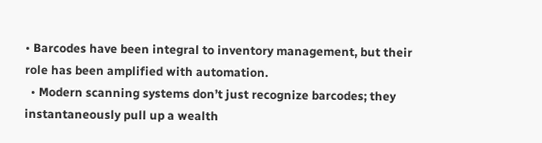• Barcodes have been integral to inventory management, but their role has been amplified with automation.
  • Modern scanning systems don’t just recognize barcodes; they instantaneously pull up a wealth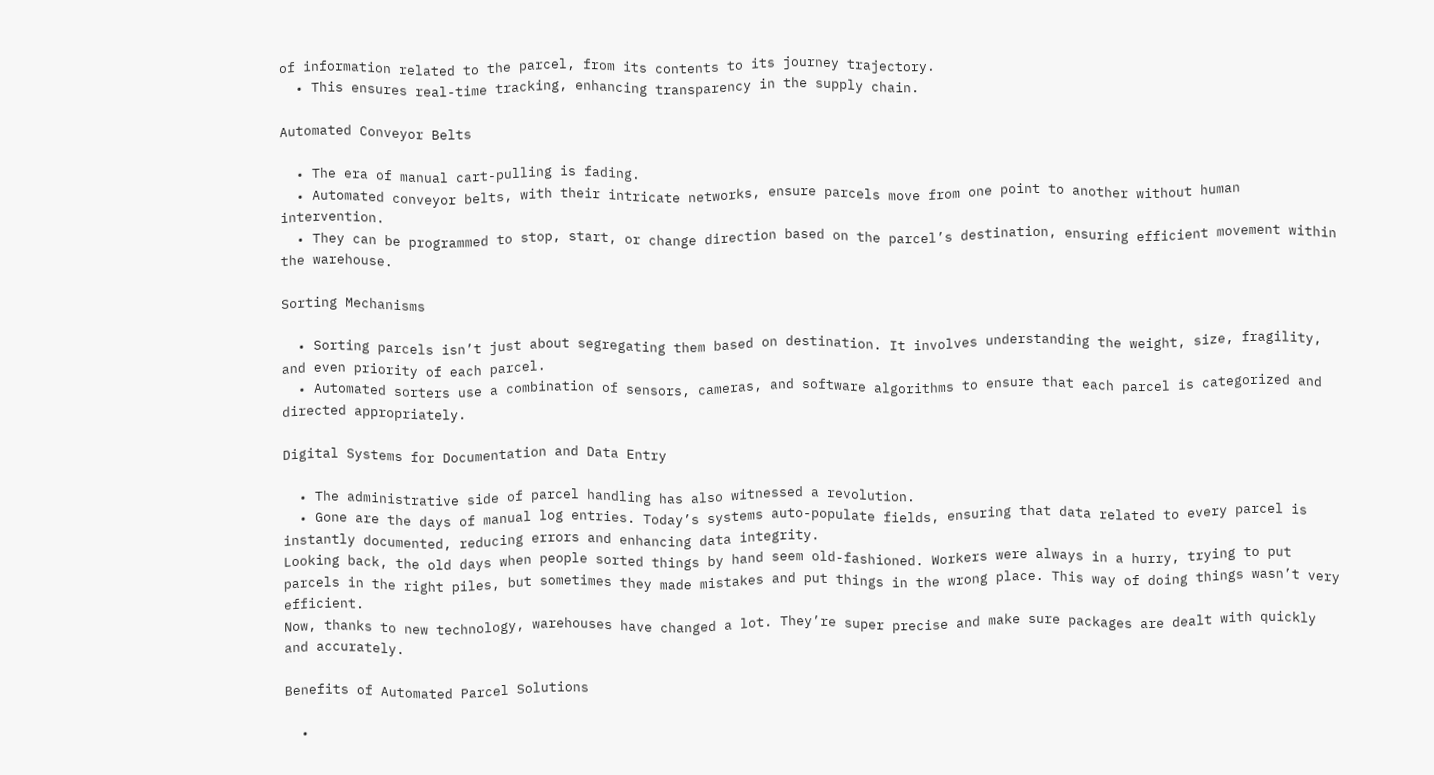of information related to the parcel, from its contents to its journey trajectory.
  • This ensures real-time tracking, enhancing transparency in the supply chain.

Automated Conveyor Belts

  • The era of manual cart-pulling is fading.
  • Automated conveyor belts, with their intricate networks, ensure parcels move from one point to another without human intervention.
  • They can be programmed to stop, start, or change direction based on the parcel’s destination, ensuring efficient movement within the warehouse.

Sorting Mechanisms

  • Sorting parcels isn’t just about segregating them based on destination. It involves understanding the weight, size, fragility, and even priority of each parcel.
  • Automated sorters use a combination of sensors, cameras, and software algorithms to ensure that each parcel is categorized and directed appropriately.

Digital Systems for Documentation and Data Entry

  • The administrative side of parcel handling has also witnessed a revolution.
  • Gone are the days of manual log entries. Today’s systems auto-populate fields, ensuring that data related to every parcel is instantly documented, reducing errors and enhancing data integrity.
Looking back, the old days when people sorted things by hand seem old-fashioned. Workers were always in a hurry, trying to put parcels in the right piles, but sometimes they made mistakes and put things in the wrong place. This way of doing things wasn’t very efficient.
Now, thanks to new technology, warehouses have changed a lot. They’re super precise and make sure packages are dealt with quickly and accurately.

Benefits of Automated Parcel Solutions

  •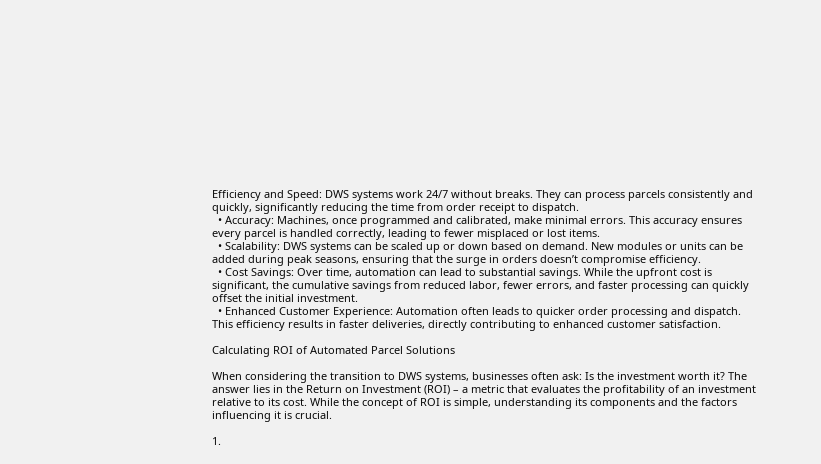Efficiency and Speed: DWS systems work 24/7 without breaks. They can process parcels consistently and quickly, significantly reducing the time from order receipt to dispatch.
  • Accuracy: Machines, once programmed and calibrated, make minimal errors. This accuracy ensures every parcel is handled correctly, leading to fewer misplaced or lost items.
  • Scalability: DWS systems can be scaled up or down based on demand. New modules or units can be added during peak seasons, ensuring that the surge in orders doesn’t compromise efficiency.
  • Cost Savings: Over time, automation can lead to substantial savings. While the upfront cost is significant, the cumulative savings from reduced labor, fewer errors, and faster processing can quickly offset the initial investment.
  • Enhanced Customer Experience: Automation often leads to quicker order processing and dispatch. This efficiency results in faster deliveries, directly contributing to enhanced customer satisfaction.

Calculating ROI of Automated Parcel Solutions

When considering the transition to DWS systems, businesses often ask: Is the investment worth it? The answer lies in the Return on Investment (ROI) – a metric that evaluates the profitability of an investment relative to its cost. While the concept of ROI is simple, understanding its components and the factors influencing it is crucial.

1.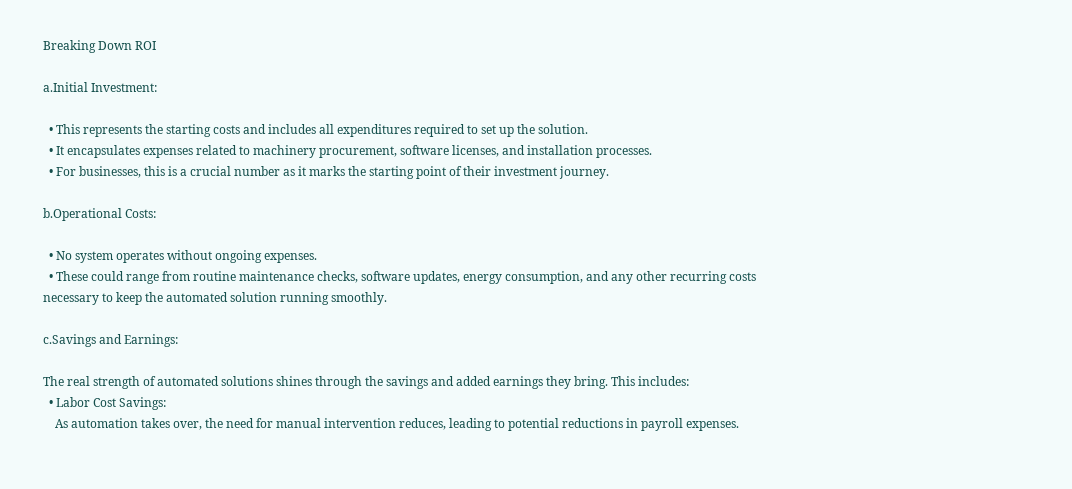Breaking Down ROI

a.Initial Investment:

  • This represents the starting costs and includes all expenditures required to set up the solution.
  • It encapsulates expenses related to machinery procurement, software licenses, and installation processes.
  • For businesses, this is a crucial number as it marks the starting point of their investment journey.

b.Operational Costs:

  • No system operates without ongoing expenses.
  • These could range from routine maintenance checks, software updates, energy consumption, and any other recurring costs necessary to keep the automated solution running smoothly.

c.Savings and Earnings:

The real strength of automated solutions shines through the savings and added earnings they bring. This includes:
  • Labor Cost Savings:
    As automation takes over, the need for manual intervention reduces, leading to potential reductions in payroll expenses.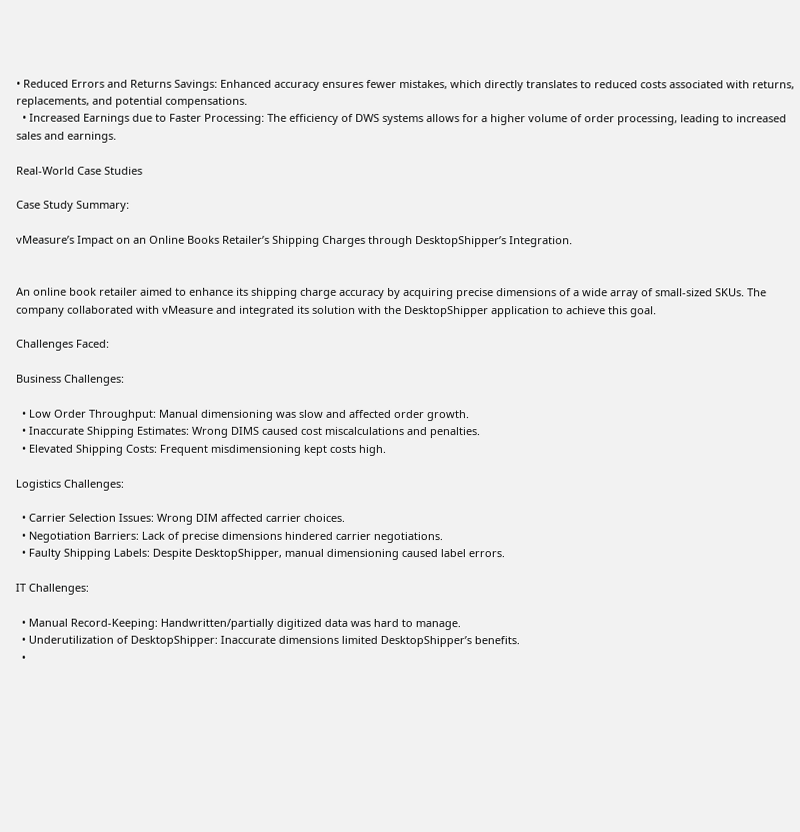• Reduced Errors and Returns Savings: Enhanced accuracy ensures fewer mistakes, which directly translates to reduced costs associated with returns, replacements, and potential compensations.
  • Increased Earnings due to Faster Processing: The efficiency of DWS systems allows for a higher volume of order processing, leading to increased sales and earnings.

Real-World Case Studies

Case Study Summary:

vMeasure’s Impact on an Online Books Retailer’s Shipping Charges through DesktopShipper’s Integration.


An online book retailer aimed to enhance its shipping charge accuracy by acquiring precise dimensions of a wide array of small-sized SKUs. The company collaborated with vMeasure and integrated its solution with the DesktopShipper application to achieve this goal.

Challenges Faced:

Business Challenges:

  • Low Order Throughput: Manual dimensioning was slow and affected order growth.
  • Inaccurate Shipping Estimates: Wrong DIMS caused cost miscalculations and penalties.
  • Elevated Shipping Costs: Frequent misdimensioning kept costs high.

Logistics Challenges:

  • Carrier Selection Issues: Wrong DIM affected carrier choices.
  • Negotiation Barriers: Lack of precise dimensions hindered carrier negotiations.
  • Faulty Shipping Labels: Despite DesktopShipper, manual dimensioning caused label errors.

IT Challenges:

  • Manual Record-Keeping: Handwritten/partially digitized data was hard to manage.
  • Underutilization of DesktopShipper: Inaccurate dimensions limited DesktopShipper’s benefits.
  •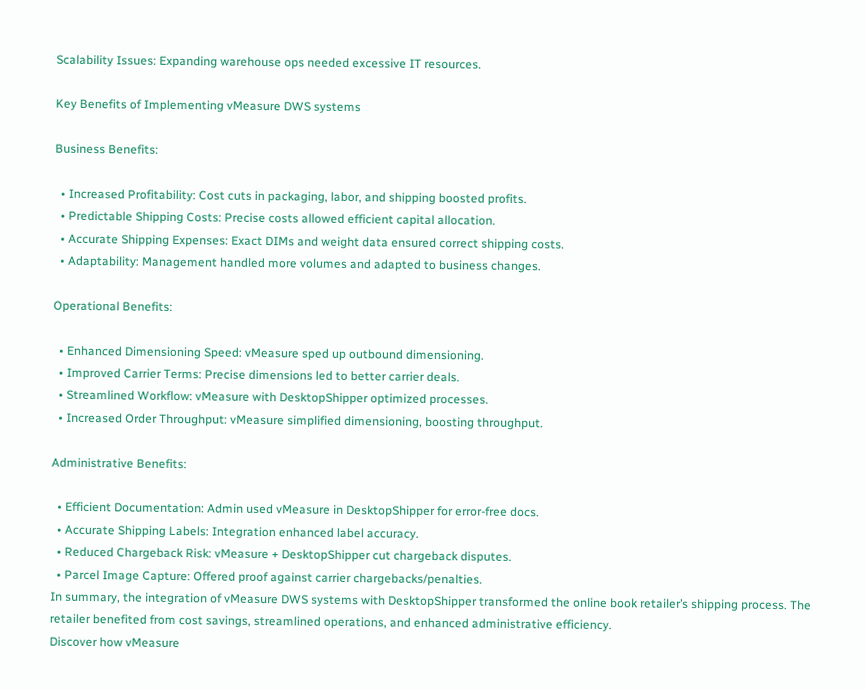Scalability Issues: Expanding warehouse ops needed excessive IT resources.

Key Benefits of Implementing vMeasure DWS systems

Business Benefits:

  • Increased Profitability: Cost cuts in packaging, labor, and shipping boosted profits.
  • Predictable Shipping Costs: Precise costs allowed efficient capital allocation.
  • Accurate Shipping Expenses: Exact DIMs and weight data ensured correct shipping costs.
  • Adaptability: Management handled more volumes and adapted to business changes.

Operational Benefits:

  • Enhanced Dimensioning Speed: vMeasure sped up outbound dimensioning.
  • Improved Carrier Terms: Precise dimensions led to better carrier deals.
  • Streamlined Workflow: vMeasure with DesktopShipper optimized processes.
  • Increased Order Throughput: vMeasure simplified dimensioning, boosting throughput.

Administrative Benefits:

  • Efficient Documentation: Admin used vMeasure in DesktopShipper for error-free docs.
  • Accurate Shipping Labels: Integration enhanced label accuracy.
  • Reduced Chargeback Risk: vMeasure + DesktopShipper cut chargeback disputes.
  • Parcel Image Capture: Offered proof against carrier chargebacks/penalties.
In summary, the integration of vMeasure DWS systems with DesktopShipper transformed the online book retailer’s shipping process. The retailer benefited from cost savings, streamlined operations, and enhanced administrative efficiency.
Discover how vMeasure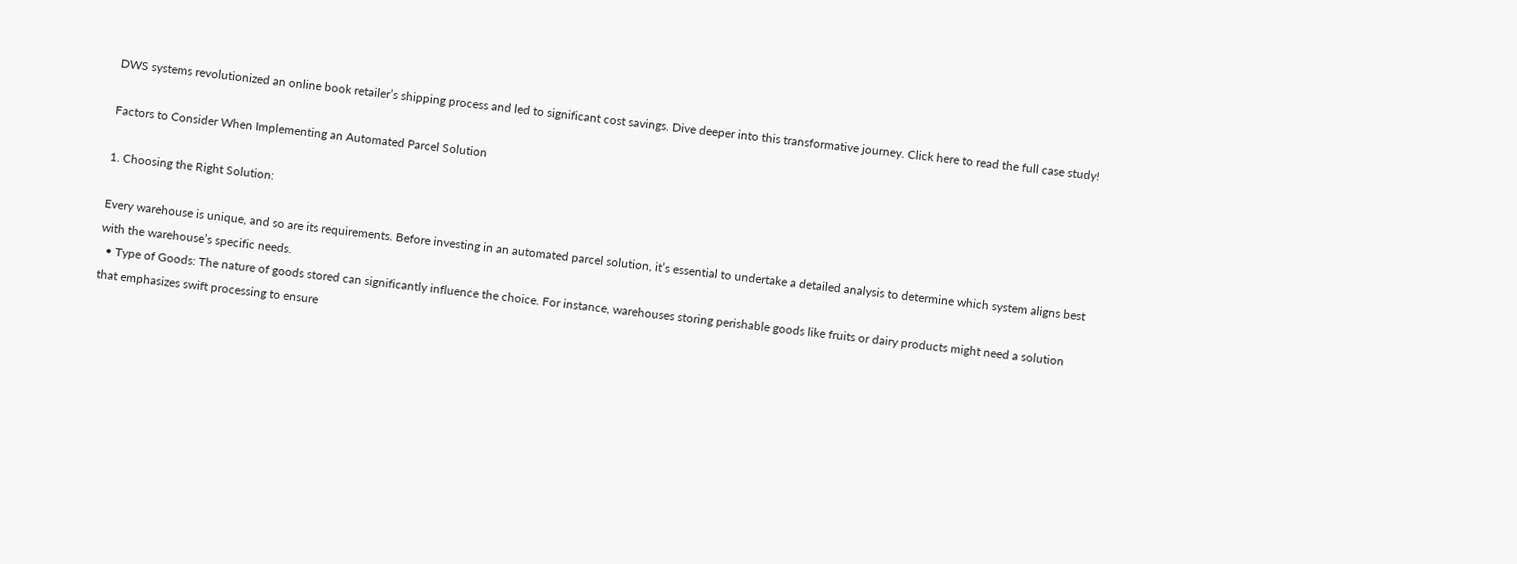DWS systems revolutionized an online book retailer’s shipping process and led to significant cost savings. Dive deeper into this transformative journey. Click here to read the full case study!

Factors to Consider When Implementing an Automated Parcel Solution

1. Choosing the Right Solution:

Every warehouse is unique, and so are its requirements. Before investing in an automated parcel solution, it’s essential to undertake a detailed analysis to determine which system aligns best with the warehouse’s specific needs.
  • Type of Goods: The nature of goods stored can significantly influence the choice. For instance, warehouses storing perishable goods like fruits or dairy products might need a solution that emphasizes swift processing to ensure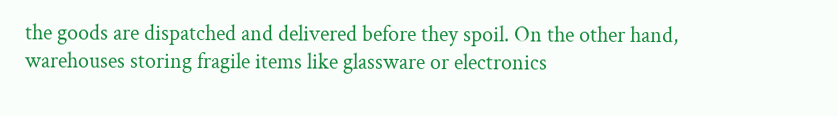the goods are dispatched and delivered before they spoil. On the other hand, warehouses storing fragile items like glassware or electronics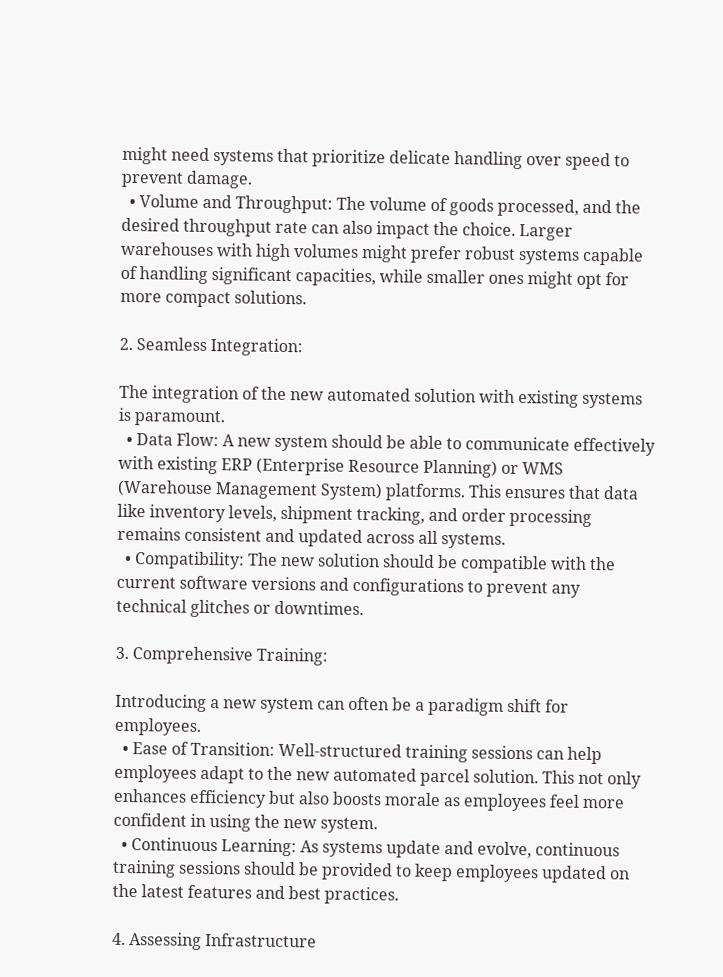might need systems that prioritize delicate handling over speed to prevent damage.
  • Volume and Throughput: The volume of goods processed, and the desired throughput rate can also impact the choice. Larger warehouses with high volumes might prefer robust systems capable of handling significant capacities, while smaller ones might opt for more compact solutions.

2. Seamless Integration:

The integration of the new automated solution with existing systems is paramount.
  • Data Flow: A new system should be able to communicate effectively with existing ERP (Enterprise Resource Planning) or WMS (Warehouse Management System) platforms. This ensures that data like inventory levels, shipment tracking, and order processing remains consistent and updated across all systems.
  • Compatibility: The new solution should be compatible with the current software versions and configurations to prevent any technical glitches or downtimes.

3. Comprehensive Training:

Introducing a new system can often be a paradigm shift for employees.
  • Ease of Transition: Well-structured training sessions can help employees adapt to the new automated parcel solution. This not only enhances efficiency but also boosts morale as employees feel more confident in using the new system.
  • Continuous Learning: As systems update and evolve, continuous training sessions should be provided to keep employees updated on the latest features and best practices.

4. Assessing Infrastructure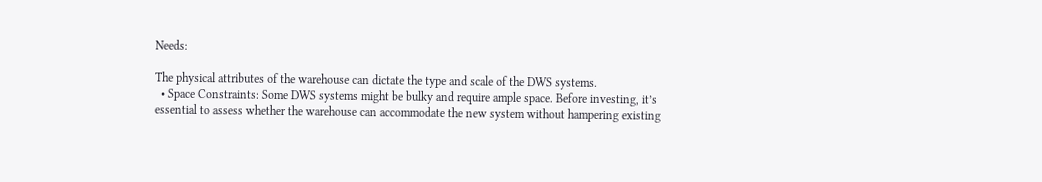Needs:

The physical attributes of the warehouse can dictate the type and scale of the DWS systems.
  • Space Constraints: Some DWS systems might be bulky and require ample space. Before investing, it’s essential to assess whether the warehouse can accommodate the new system without hampering existing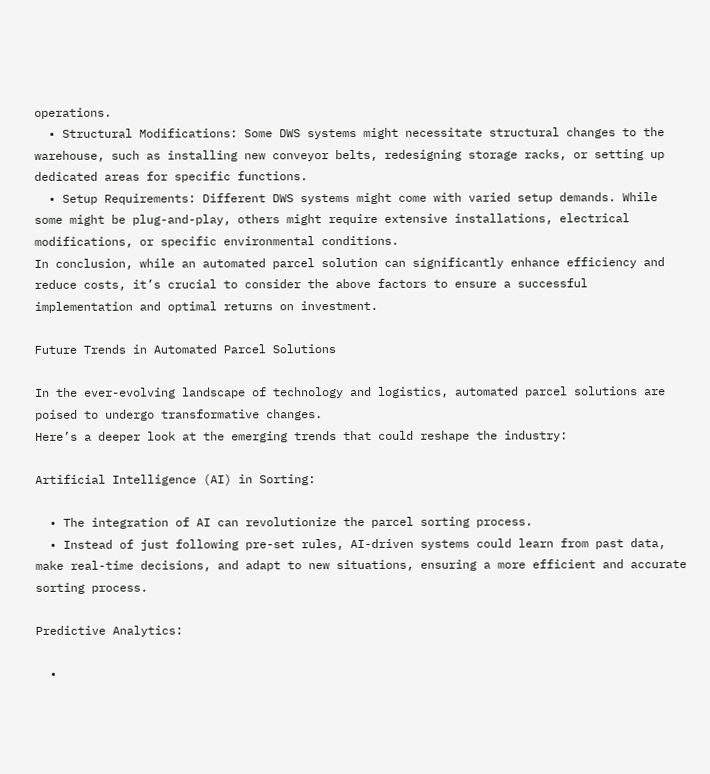operations.
  • Structural Modifications: Some DWS systems might necessitate structural changes to the warehouse, such as installing new conveyor belts, redesigning storage racks, or setting up dedicated areas for specific functions.
  • Setup Requirements: Different DWS systems might come with varied setup demands. While some might be plug-and-play, others might require extensive installations, electrical modifications, or specific environmental conditions.
In conclusion, while an automated parcel solution can significantly enhance efficiency and reduce costs, it’s crucial to consider the above factors to ensure a successful implementation and optimal returns on investment.

Future Trends in Automated Parcel Solutions

In the ever-evolving landscape of technology and logistics, automated parcel solutions are poised to undergo transformative changes.
Here’s a deeper look at the emerging trends that could reshape the industry:

Artificial Intelligence (AI) in Sorting:

  • The integration of AI can revolutionize the parcel sorting process.
  • Instead of just following pre-set rules, AI-driven systems could learn from past data, make real-time decisions, and adapt to new situations, ensuring a more efficient and accurate sorting process.

Predictive Analytics:

  •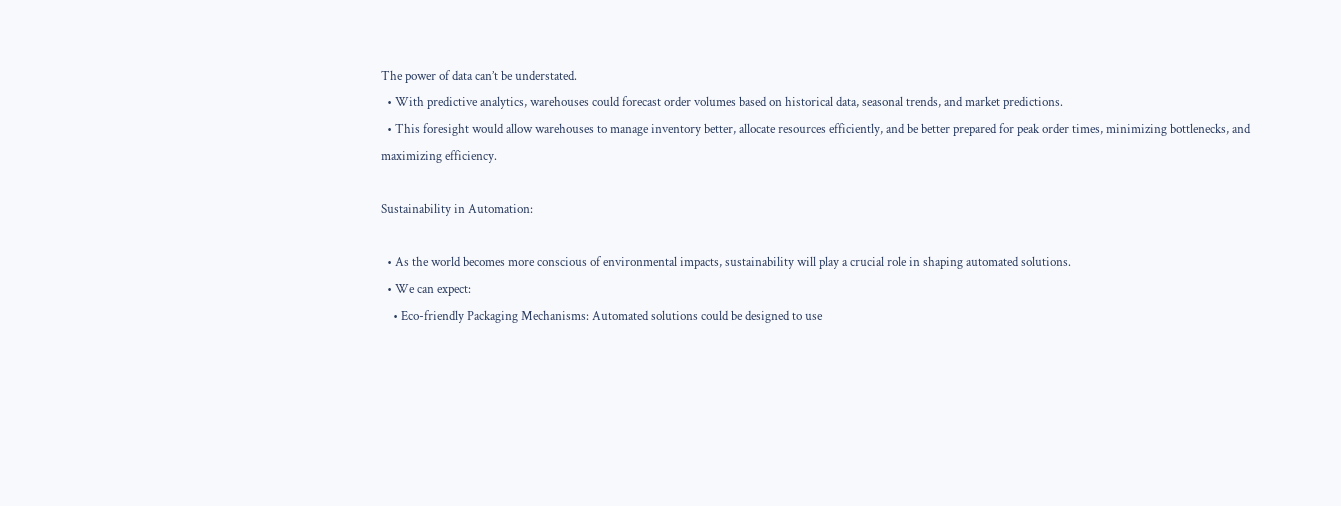The power of data can’t be understated.
  • With predictive analytics, warehouses could forecast order volumes based on historical data, seasonal trends, and market predictions.
  • This foresight would allow warehouses to manage inventory better, allocate resources efficiently, and be better prepared for peak order times, minimizing bottlenecks, and maximizing efficiency.

Sustainability in Automation:

  • As the world becomes more conscious of environmental impacts, sustainability will play a crucial role in shaping automated solutions.
  • We can expect:
    • Eco-friendly Packaging Mechanisms: Automated solutions could be designed to use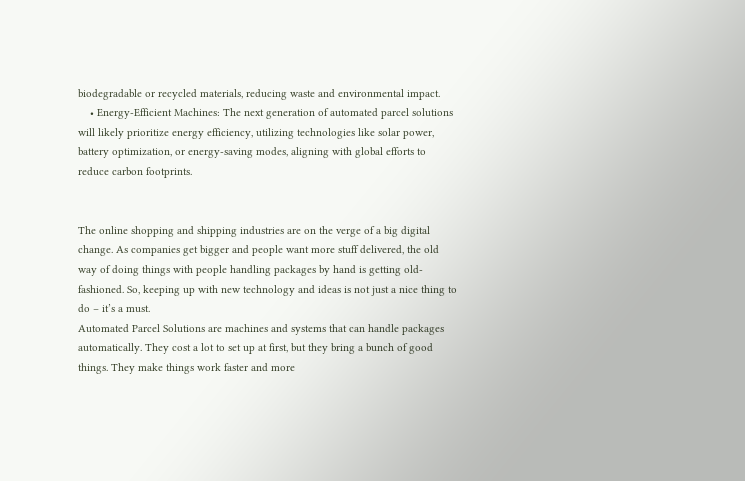biodegradable or recycled materials, reducing waste and environmental impact.
    • Energy-Efficient Machines: The next generation of automated parcel solutions will likely prioritize energy efficiency, utilizing technologies like solar power, battery optimization, or energy-saving modes, aligning with global efforts to reduce carbon footprints.


The online shopping and shipping industries are on the verge of a big digital change. As companies get bigger and people want more stuff delivered, the old way of doing things with people handling packages by hand is getting old-fashioned. So, keeping up with new technology and ideas is not just a nice thing to do – it’s a must.
Automated Parcel Solutions are machines and systems that can handle packages automatically. They cost a lot to set up at first, but they bring a bunch of good things. They make things work faster and more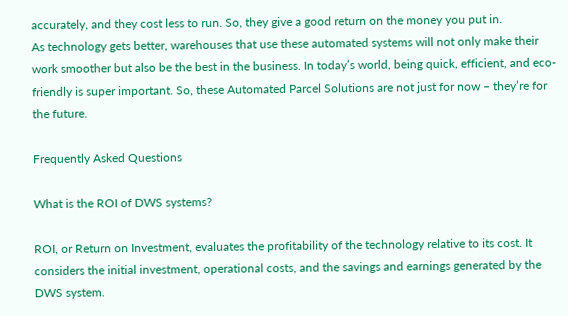accurately, and they cost less to run. So, they give a good return on the money you put in.
As technology gets better, warehouses that use these automated systems will not only make their work smoother but also be the best in the business. In today’s world, being quick, efficient, and eco-friendly is super important. So, these Automated Parcel Solutions are not just for now – they’re for the future.

Frequently Asked Questions

What is the ROI of DWS systems?

ROI, or Return on Investment, evaluates the profitability of the technology relative to its cost. It considers the initial investment, operational costs, and the savings and earnings generated by the DWS system.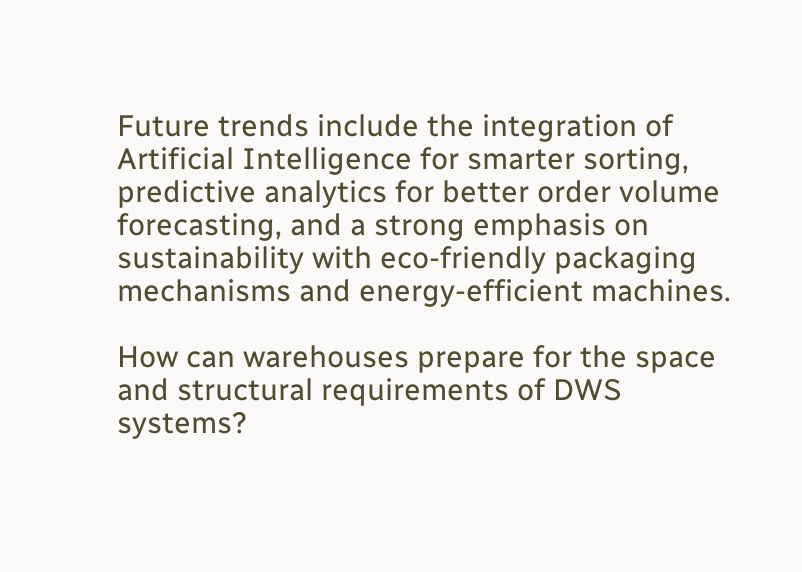Future trends include the integration of Artificial Intelligence for smarter sorting, predictive analytics for better order volume forecasting, and a strong emphasis on sustainability with eco-friendly packaging mechanisms and energy-efficient machines.

How can warehouses prepare for the space and structural requirements of DWS systems?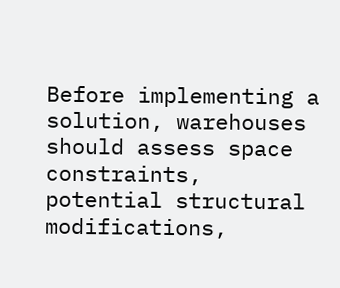Before implementing a solution, warehouses should assess space constraints, potential structural modifications,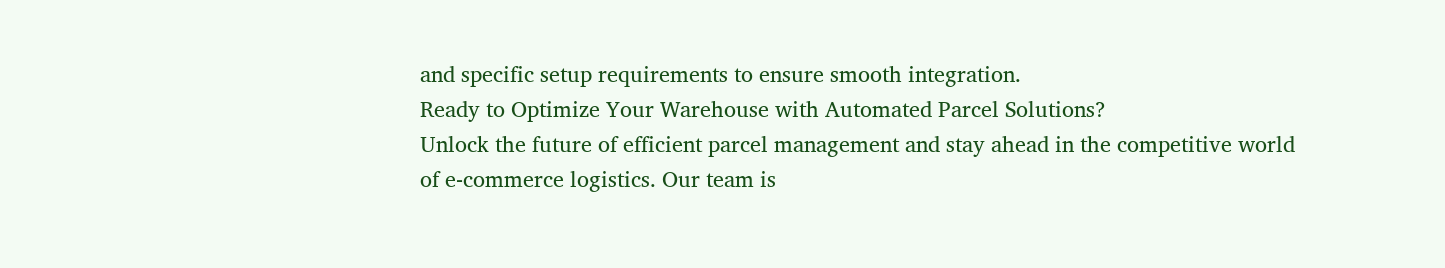and specific setup requirements to ensure smooth integration.
Ready to Optimize Your Warehouse with Automated Parcel Solutions?
Unlock the future of efficient parcel management and stay ahead in the competitive world of e-commerce logistics. Our team is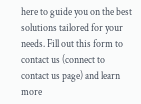here to guide you on the best solutions tailored for your needs. Fill out this form to contact us (connect to contact us page) and learn more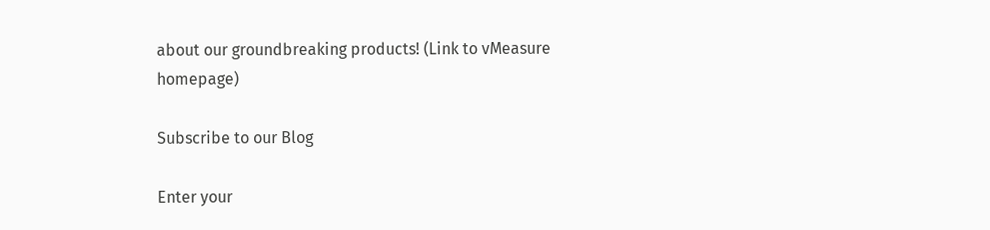about our groundbreaking products! (Link to vMeasure homepage)

Subscribe to our Blog

Enter your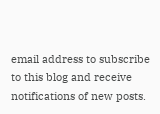email address to subscribe to this blog and receive notifications of new posts.